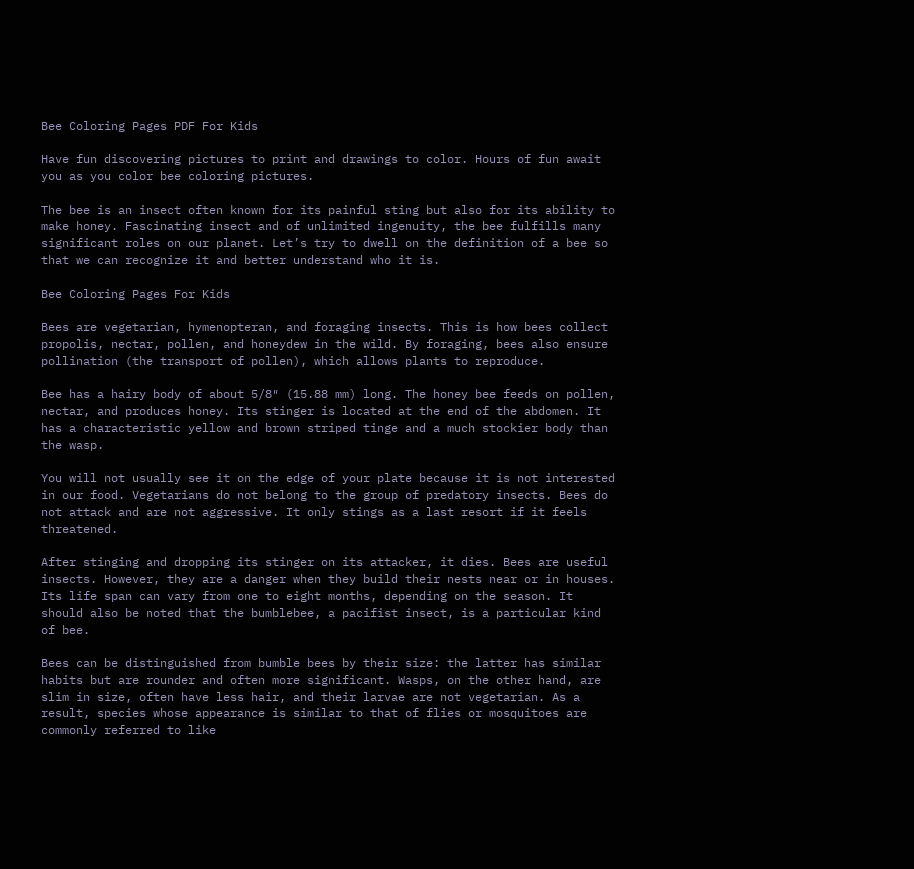Bee Coloring Pages PDF For Kids

Have fun discovering pictures to print and drawings to color. Hours of fun await you as you color bee coloring pictures.

The bee is an insect often known for its painful sting but also for its ability to make honey. Fascinating insect and of unlimited ingenuity, the bee fulfills many significant roles on our planet. Let’s try to dwell on the definition of a bee so that we can recognize it and better understand who it is.

Bee Coloring Pages For Kids

Bees are vegetarian, hymenopteran, and foraging insects. This is how bees collect propolis, nectar, pollen, and honeydew in the wild. By foraging, bees also ensure pollination (the transport of pollen), which allows plants to reproduce.

Bee has a hairy body of about 5/8″ (15.88 mm) long. The honey bee feeds on pollen, nectar, and produces honey. Its stinger is located at the end of the abdomen. It has a characteristic yellow and brown striped tinge and a much stockier body than the wasp.

You will not usually see it on the edge of your plate because it is not interested in our food. Vegetarians do not belong to the group of predatory insects. Bees do not attack and are not aggressive. It only stings as a last resort if it feels threatened.

After stinging and dropping its stinger on its attacker, it dies. Bees are useful insects. However, they are a danger when they build their nests near or in houses. Its life span can vary from one to eight months, depending on the season. It should also be noted that the bumblebee, a pacifist insect, is a particular kind of bee.

Bees can be distinguished from bumble bees by their size: the latter has similar habits but are rounder and often more significant. Wasps, on the other hand, are slim in size, often have less hair, and their larvae are not vegetarian. As a result, species whose appearance is similar to that of flies or mosquitoes are commonly referred to like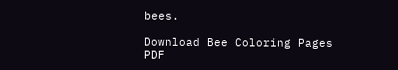bees.

Download Bee Coloring Pages PDF